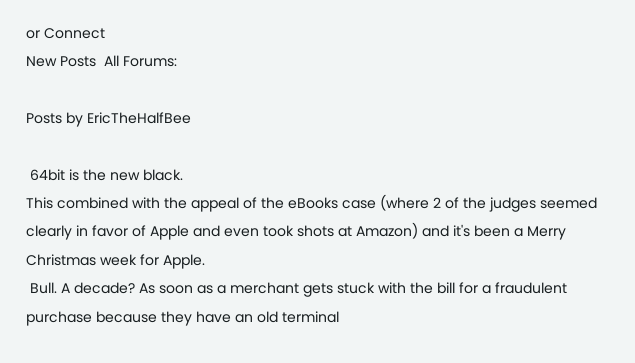or Connect
New Posts  All Forums:

Posts by EricTheHalfBee

 64bit is the new black.
This combined with the appeal of the eBooks case (where 2 of the judges seemed clearly in favor of Apple and even took shots at Amazon) and it's been a Merry Christmas week for Apple.
 Bull. A decade? As soon as a merchant gets stuck with the bill for a fraudulent purchase because they have an old terminal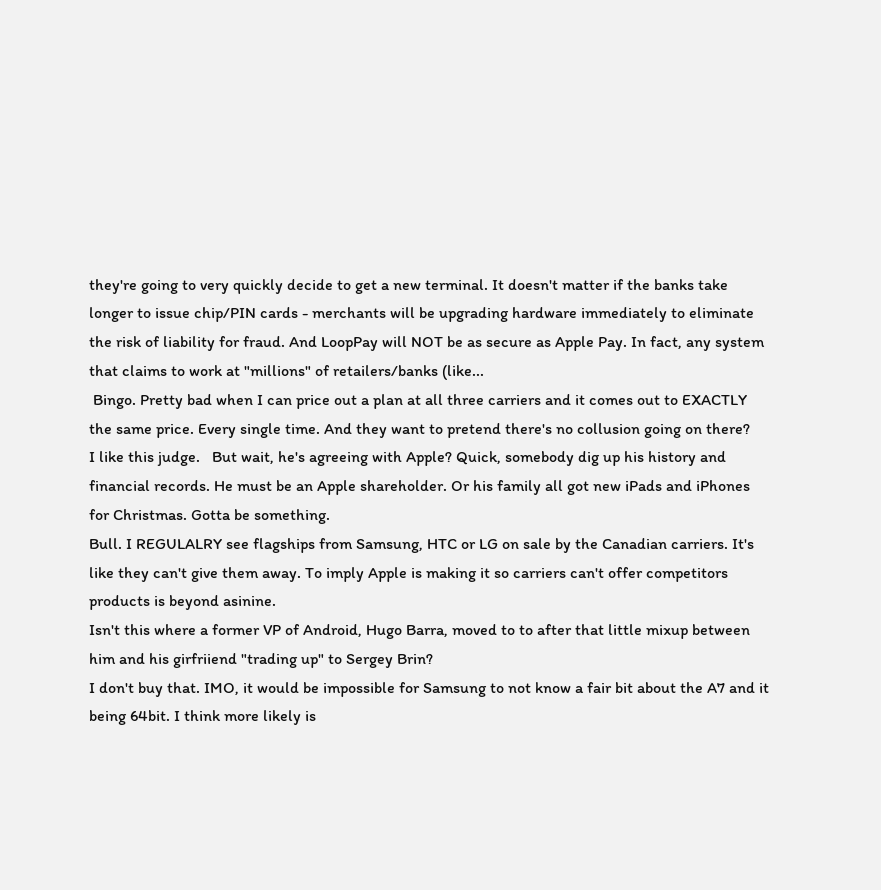they're going to very quickly decide to get a new terminal. It doesn't matter if the banks take longer to issue chip/PIN cards - merchants will be upgrading hardware immediately to eliminate the risk of liability for fraud. And LoopPay will NOT be as secure as Apple Pay. In fact, any system that claims to work at "millions" of retailers/banks (like...
 Bingo. Pretty bad when I can price out a plan at all three carriers and it comes out to EXACTLY the same price. Every single time. And they want to pretend there's no collusion going on there?
I like this judge.   But wait, he's agreeing with Apple? Quick, somebody dig up his history and financial records. He must be an Apple shareholder. Or his family all got new iPads and iPhones for Christmas. Gotta be something.
Bull. I REGULALRY see flagships from Samsung, HTC or LG on sale by the Canadian carriers. It's like they can't give them away. To imply Apple is making it so carriers can't offer competitors products is beyond asinine.
Isn't this where a former VP of Android, Hugo Barra, moved to to after that little mixup between him and his girfriiend "trading up" to Sergey Brin?
I don't buy that. IMO, it would be impossible for Samsung to not know a fair bit about the A7 and it being 64bit. I think more likely is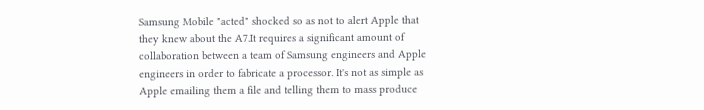Samsung Mobile "acted" shocked so as not to alert Apple that they knew about the A7.It requires a significant amount of collaboration between a team of Samsung engineers and Apple engineers in order to fabricate a processor. It's not as simple as Apple emailing them a file and telling them to mass produce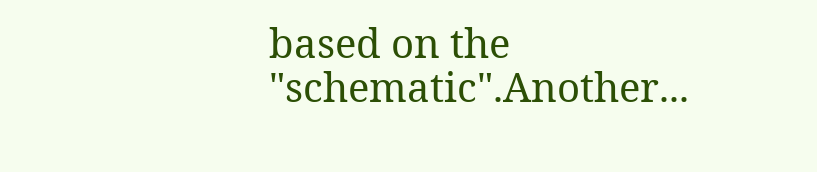based on the "schematic".Another...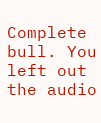Complete bull. You left out the audio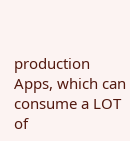production Apps, which can consume a LOT of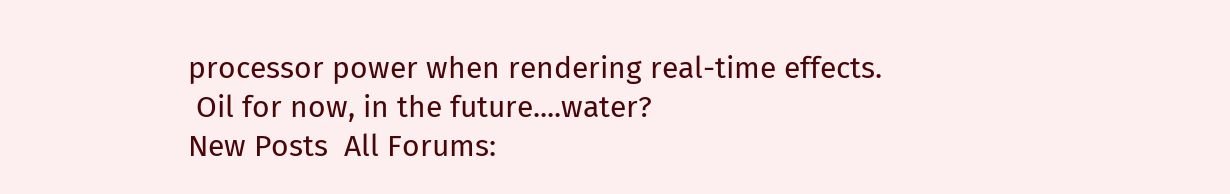processor power when rendering real-time effects.
 Oil for now, in the future....water?
New Posts  All Forums: